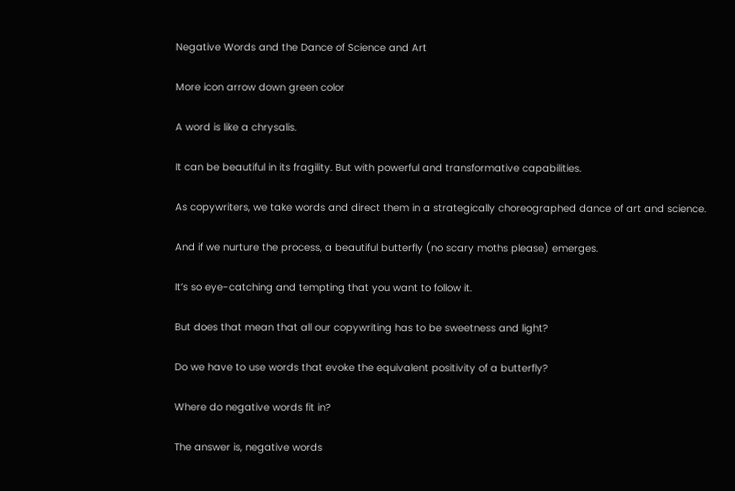Negative Words and the Dance of Science and Art

More icon arrow down green color

A word is like a chrysalis.

It can be beautiful in its fragility. But with powerful and transformative capabilities.

As copywriters, we take words and direct them in a strategically choreographed dance of art and science.

And if we nurture the process, a beautiful butterfly (no scary moths please) emerges.

It’s so eye-catching and tempting that you want to follow it.

But does that mean that all our copywriting has to be sweetness and light?

Do we have to use words that evoke the equivalent positivity of a butterfly?

Where do negative words fit in?

The answer is, negative words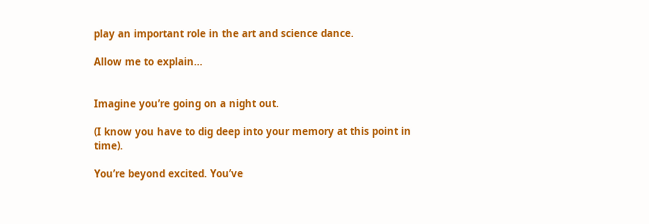play an important role in the art and science dance.

Allow me to explain…


Imagine you’re going on a night out.

(I know you have to dig deep into your memory at this point in time).

You’re beyond excited. You’ve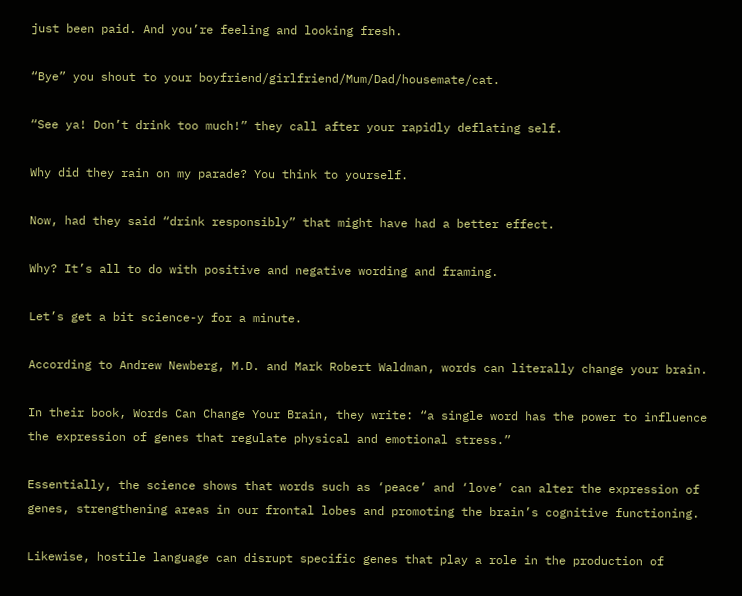just been paid. And you’re feeling and looking fresh.

“Bye” you shout to your boyfriend/girlfriend/Mum/Dad/housemate/cat.

“See ya! Don’t drink too much!” they call after your rapidly deflating self.

Why did they rain on my parade? You think to yourself.

Now, had they said “drink responsibly” that might have had a better effect.

Why? It’s all to do with positive and negative wording and framing.

Let’s get a bit science-y for a minute.

According to Andrew Newberg, M.D. and Mark Robert Waldman, words can literally change your brain.

In their book, Words Can Change Your Brain, they write: “a single word has the power to influence the expression of genes that regulate physical and emotional stress.”

Essentially, the science shows that words such as ‘peace’ and ‘love’ can alter the expression of genes, strengthening areas in our frontal lobes and promoting the brain’s cognitive functioning.

Likewise, hostile language can disrupt specific genes that play a role in the production of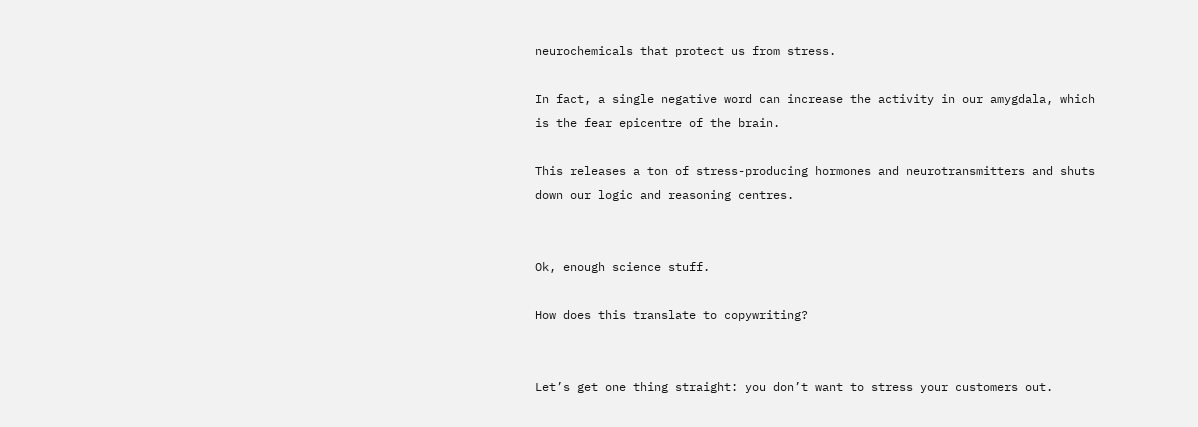neurochemicals that protect us from stress.

In fact, a single negative word can increase the activity in our amygdala, which is the fear epicentre of the brain.

This releases a ton of stress-producing hormones and neurotransmitters and shuts down our logic and reasoning centres.


Ok, enough science stuff.

How does this translate to copywriting?


Let’s get one thing straight: you don’t want to stress your customers out.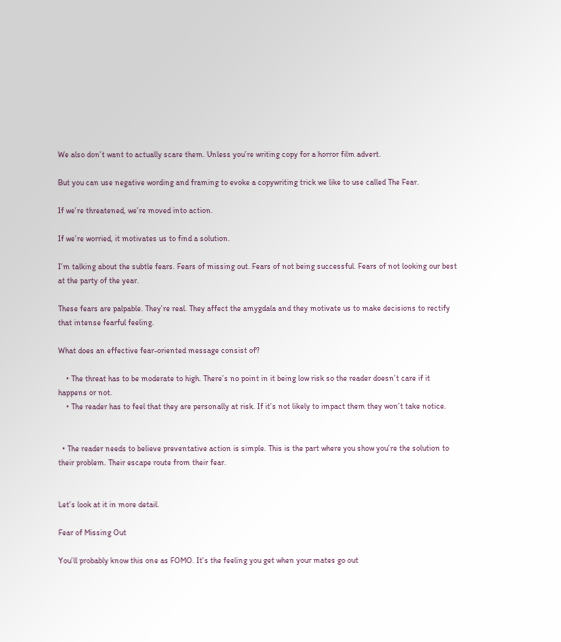We also don’t want to actually scare them. Unless you’re writing copy for a horror film advert.

But you can use negative wording and framing to evoke a copywriting trick we like to use called The Fear.

If we’re threatened, we’re moved into action.

If we’re worried, it motivates us to find a solution.

I’m talking about the subtle fears. Fears of missing out. Fears of not being successful. Fears of not looking our best at the party of the year.

These fears are palpable. They’re real. They affect the amygdala and they motivate us to make decisions to rectify that intense fearful feeling.

What does an effective fear-oriented message consist of?

    • The threat has to be moderate to high. There’s no point in it being low risk so the reader doesn’t care if it happens or not.
    • The reader has to feel that they are personally at risk. If it’s not likely to impact them they won’t take notice.


  • The reader needs to believe preventative action is simple. This is the part where you show you’re the solution to their problem. Their escape route from their fear.


Let’s look at it in more detail.

Fear of Missing Out

You’ll probably know this one as FOMO. It’s the feeling you get when your mates go out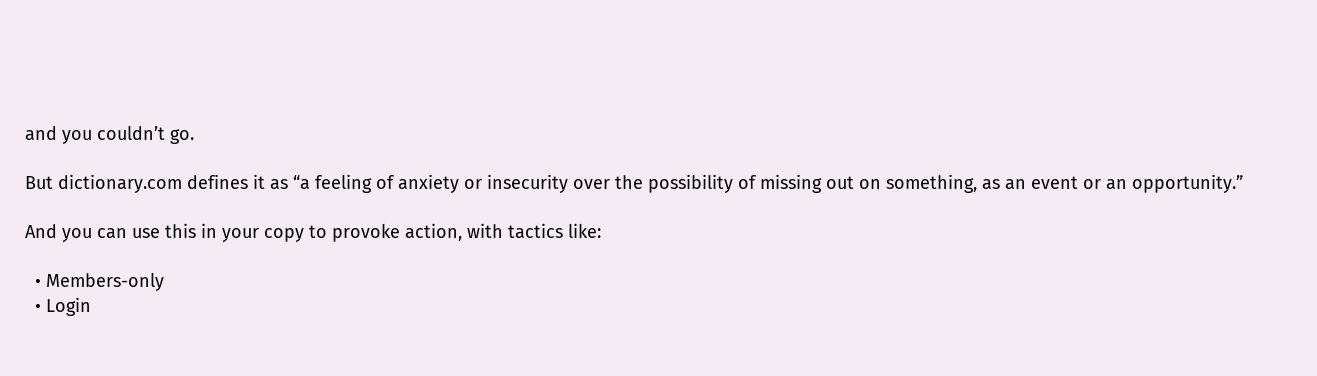and you couldn’t go.

But dictionary.com defines it as “a feeling of anxiety or insecurity over the possibility of missing out on something, as an event or an opportunity.”

And you can use this in your copy to provoke action, with tactics like:

  • Members-only
  • Login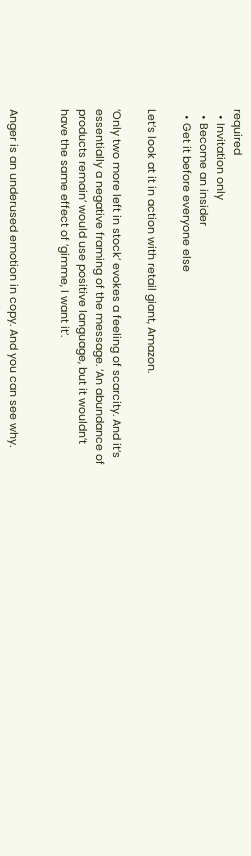required
  • Invitation only
  • Become an insider
  • Get it before everyone else

Let’s look at it in action with retail giant, Amazon.

‘Only two more left in stock’ evokes a feeling of scarcity. And it’s essentially a negative framing of the message. ‘An abundance of products remain’ would use positive language, but it wouldn’t have the same effect of ‘gimme, I want it’.


Anger is an underused emotion in copy. And you can see why.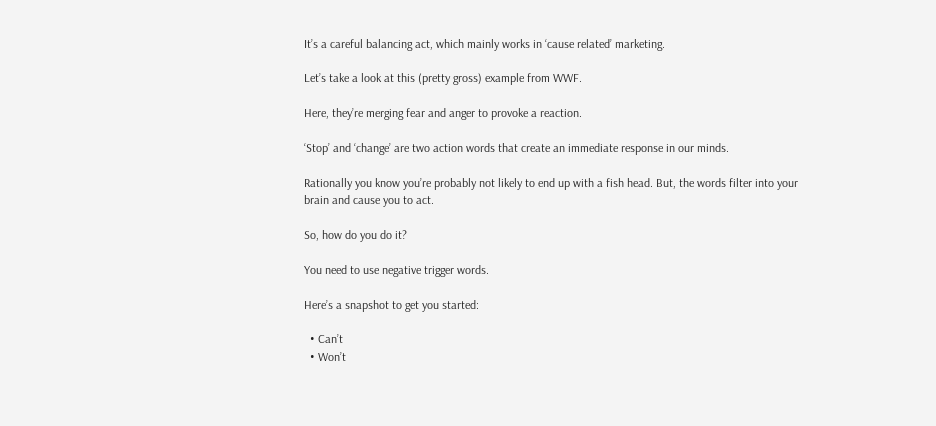It’s a careful balancing act, which mainly works in ‘cause related’ marketing.

Let’s take a look at this (pretty gross) example from WWF.

Here, they’re merging fear and anger to provoke a reaction.

‘Stop’ and ‘change’ are two action words that create an immediate response in our minds.

Rationally you know you’re probably not likely to end up with a fish head. But, the words filter into your brain and cause you to act.

So, how do you do it?

You need to use negative trigger words.

Here’s a snapshot to get you started:

  • Can’t
  • Won’t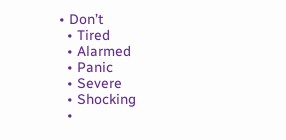• Don’t
  • Tired
  • Alarmed
  • Panic
  • Severe
  • Shocking
  •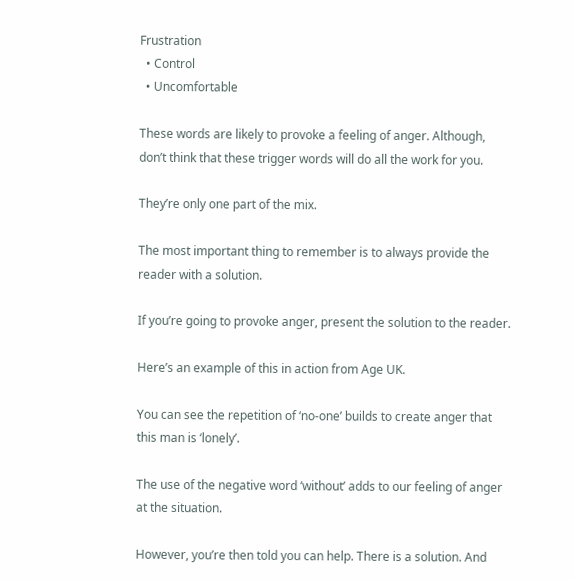Frustration
  • Control
  • Uncomfortable

These words are likely to provoke a feeling of anger. Although, don’t think that these trigger words will do all the work for you.

They’re only one part of the mix.

The most important thing to remember is to always provide the reader with a solution.

If you’re going to provoke anger, present the solution to the reader.

Here’s an example of this in action from Age UK.

You can see the repetition of ‘no-one’ builds to create anger that this man is ‘lonely’.

The use of the negative word ‘without’ adds to our feeling of anger at the situation.

However, you’re then told you can help. There is a solution. And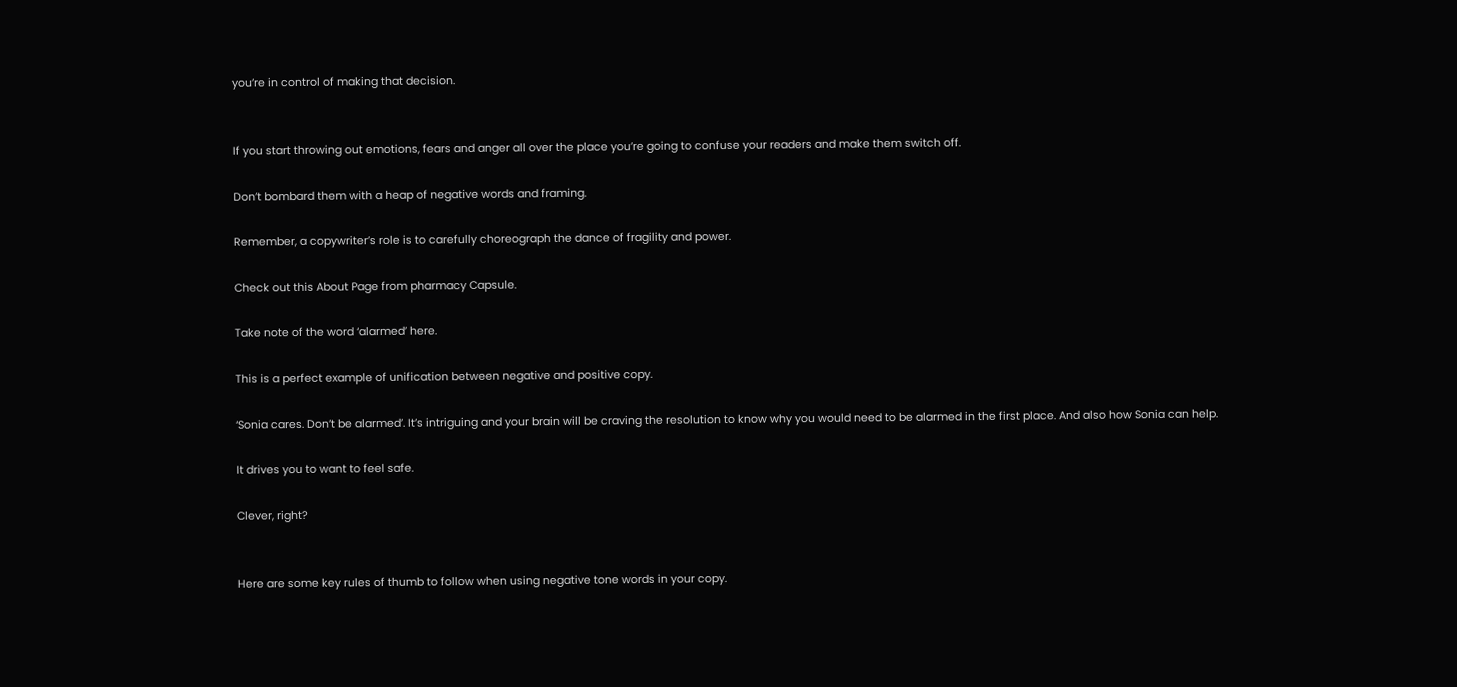you’re in control of making that decision.


If you start throwing out emotions, fears and anger all over the place you’re going to confuse your readers and make them switch off.

Don’t bombard them with a heap of negative words and framing.

Remember, a copywriter’s role is to carefully choreograph the dance of fragility and power.

Check out this About Page from pharmacy Capsule.

Take note of the word ‘alarmed’ here.

This is a perfect example of unification between negative and positive copy.

‘Sonia cares. Don’t be alarmed’. It’s intriguing and your brain will be craving the resolution to know why you would need to be alarmed in the first place. And also how Sonia can help.

It drives you to want to feel safe.

Clever, right?


Here are some key rules of thumb to follow when using negative tone words in your copy.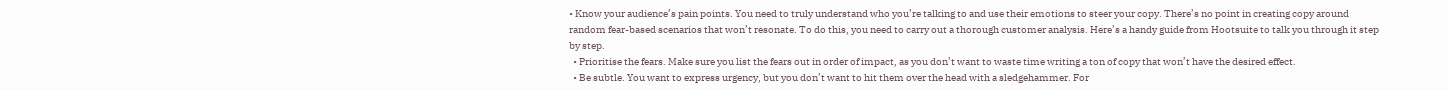• Know your audience’s pain points. You need to truly understand who you’re talking to and use their emotions to steer your copy. There’s no point in creating copy around random fear-based scenarios that won’t resonate. To do this, you need to carry out a thorough customer analysis. Here’s a handy guide from Hootsuite to talk you through it step by step.
  • Prioritise the fears. Make sure you list the fears out in order of impact, as you don’t want to waste time writing a ton of copy that won’t have the desired effect.
  • Be subtle. You want to express urgency, but you don’t want to hit them over the head with a sledgehammer. For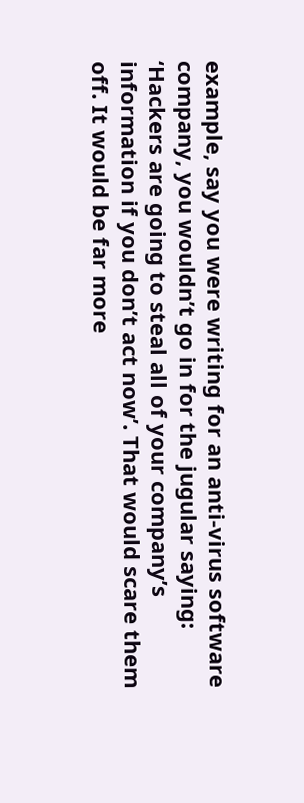example, say you were writing for an anti-virus software company, you wouldn’t go in for the jugular saying: ‘Hackers are going to steal all of your company’s information if you don’t act now’. That would scare them off. It would be far more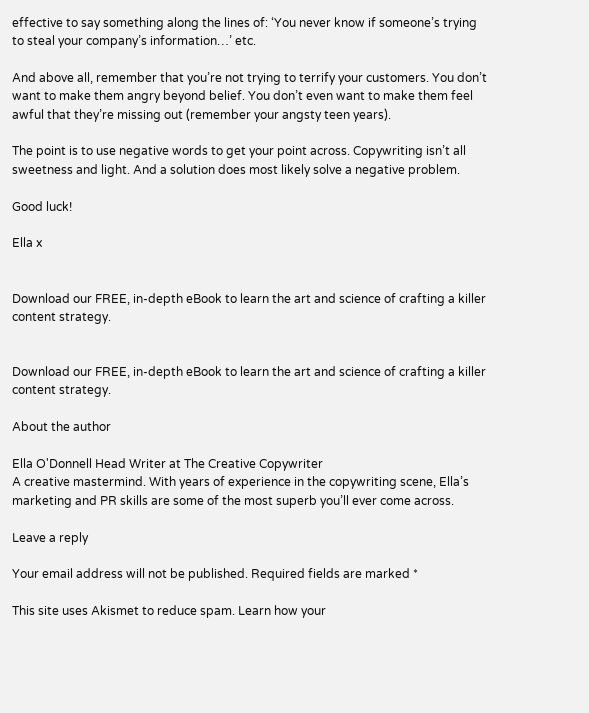effective to say something along the lines of: ‘You never know if someone’s trying to steal your company’s information…’ etc.

And above all, remember that you’re not trying to terrify your customers. You don’t want to make them angry beyond belief. You don’t even want to make them feel awful that they’re missing out (remember your angsty teen years).

The point is to use negative words to get your point across. Copywriting isn’t all sweetness and light. And a solution does most likely solve a negative problem.

Good luck!

Ella x


Download our FREE, in-depth eBook to learn the art and science of crafting a killer content strategy.


Download our FREE, in-depth eBook to learn the art and science of crafting a killer content strategy.

About the author

Ella O'Donnell Head Writer at The Creative Copywriter
A creative mastermind. With years of experience in the copywriting scene, Ella’s marketing and PR skills are some of the most superb you’ll ever come across.

Leave a reply

Your email address will not be published. Required fields are marked *

This site uses Akismet to reduce spam. Learn how your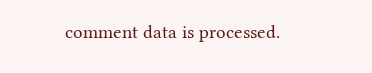comment data is processed.